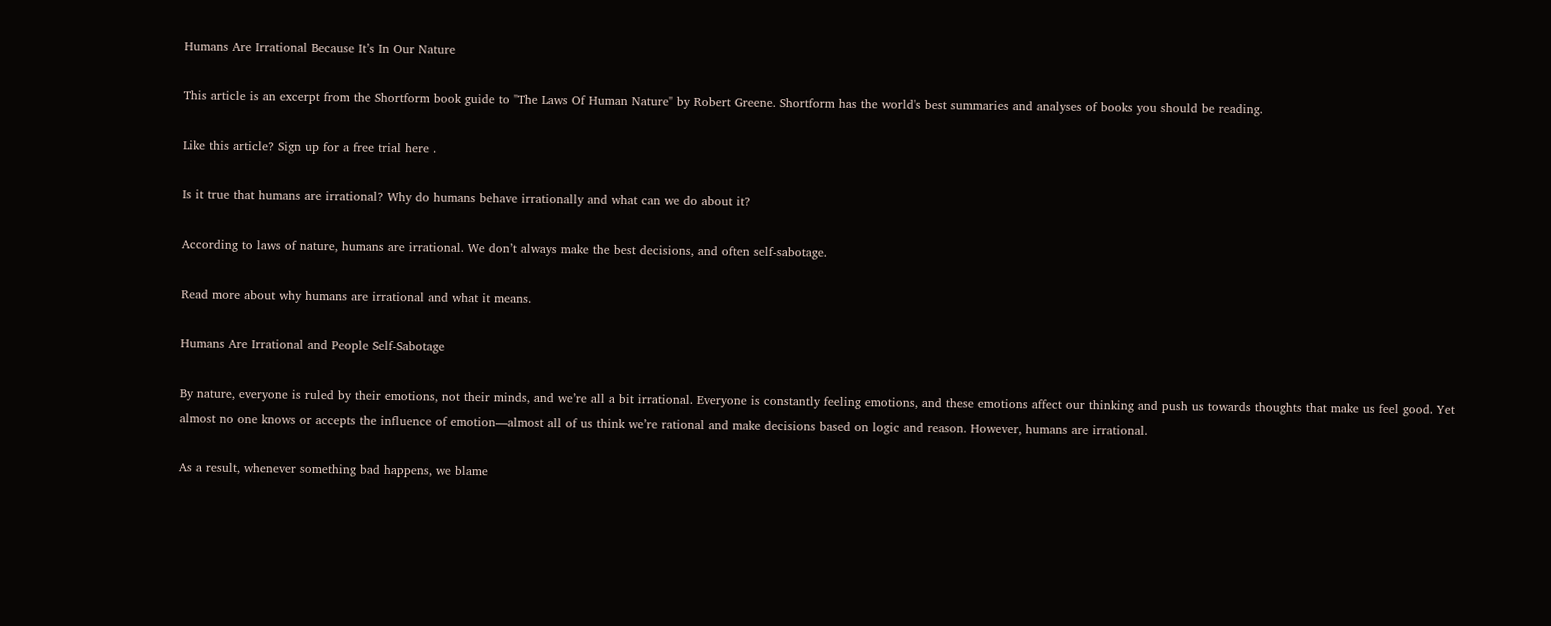Humans Are Irrational Because It’s In Our Nature

This article is an excerpt from the Shortform book guide to "The Laws Of Human Nature" by Robert Greene. Shortform has the world's best summaries and analyses of books you should be reading.

Like this article? Sign up for a free trial here .

Is it true that humans are irrational? Why do humans behave irrationally and what can we do about it?

According to laws of nature, humans are irrational. We don’t always make the best decisions, and often self-sabotage.

Read more about why humans are irrational and what it means.

Humans Are Irrational and People Self-Sabotage

By nature, everyone is ruled by their emotions, not their minds, and we’re all a bit irrational. Everyone is constantly feeling emotions, and these emotions affect our thinking and push us towards thoughts that make us feel good. Yet almost no one knows or accepts the influence of emotion—almost all of us think we’re rational and make decisions based on logic and reason. However, humans are irrational.

As a result, whenever something bad happens, we blame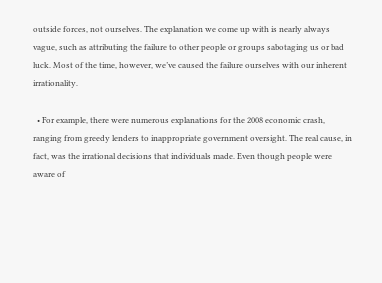outside forces, not ourselves. The explanation we come up with is nearly always vague, such as attributing the failure to other people or groups sabotaging us or bad luck. Most of the time, however, we’ve caused the failure ourselves with our inherent irrationality.

  • For example, there were numerous explanations for the 2008 economic crash, ranging from greedy lenders to inappropriate government oversight. The real cause, in fact, was the irrational decisions that individuals made. Even though people were aware of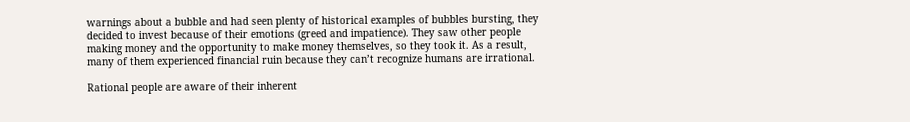warnings about a bubble and had seen plenty of historical examples of bubbles bursting, they decided to invest because of their emotions (greed and impatience). They saw other people making money and the opportunity to make money themselves, so they took it. As a result, many of them experienced financial ruin because they can’t recognize humans are irrational.

Rational people are aware of their inherent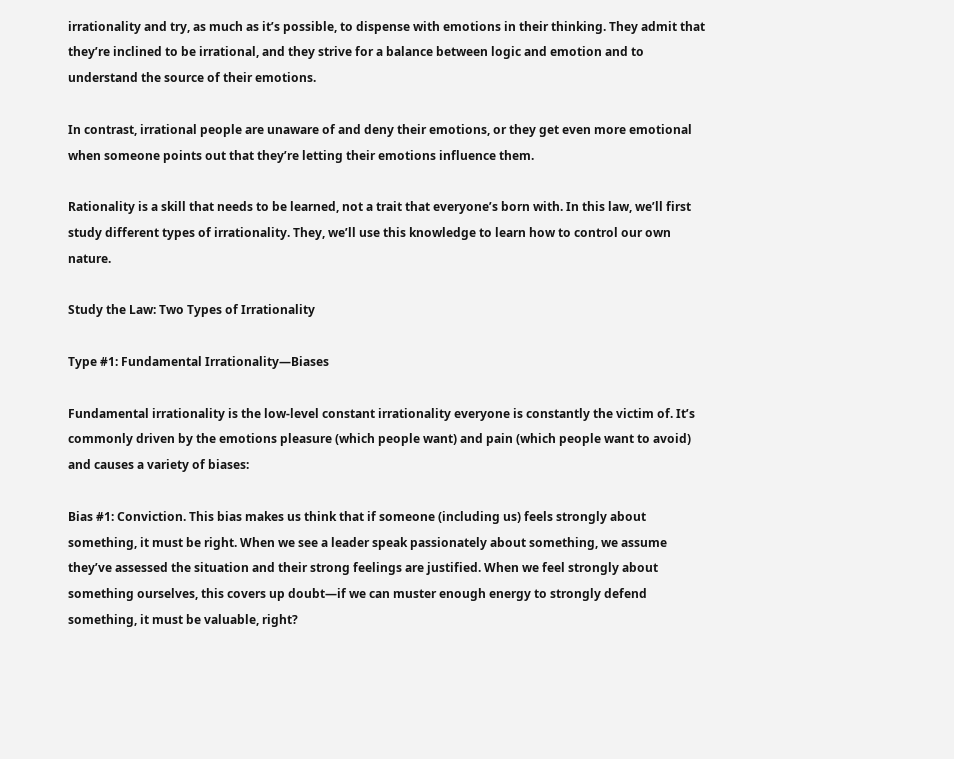irrationality and try, as much as it’s possible, to dispense with emotions in their thinking. They admit that they’re inclined to be irrational, and they strive for a balance between logic and emotion and to understand the source of their emotions.

In contrast, irrational people are unaware of and deny their emotions, or they get even more emotional when someone points out that they’re letting their emotions influence them.

Rationality is a skill that needs to be learned, not a trait that everyone’s born with. In this law, we’ll first study different types of irrationality. They, we’ll use this knowledge to learn how to control our own nature.

Study the Law: Two Types of Irrationality

Type #1: Fundamental Irrationality—Biases

Fundamental irrationality is the low-level constant irrationality everyone is constantly the victim of. It’s commonly driven by the emotions pleasure (which people want) and pain (which people want to avoid) and causes a variety of biases:

Bias #1: Conviction. This bias makes us think that if someone (including us) feels strongly about something, it must be right. When we see a leader speak passionately about something, we assume they’ve assessed the situation and their strong feelings are justified. When we feel strongly about something ourselves, this covers up doubt—if we can muster enough energy to strongly defend something, it must be valuable, right?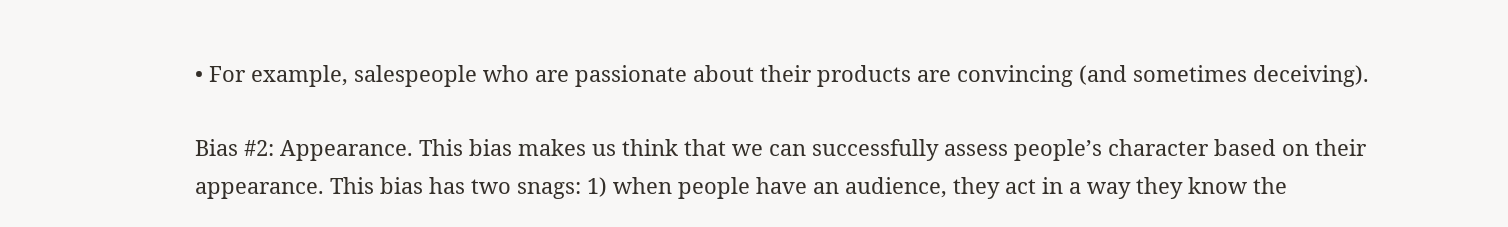• For example, salespeople who are passionate about their products are convincing (and sometimes deceiving).

Bias #2: Appearance. This bias makes us think that we can successfully assess people’s character based on their appearance. This bias has two snags: 1) when people have an audience, they act in a way they know the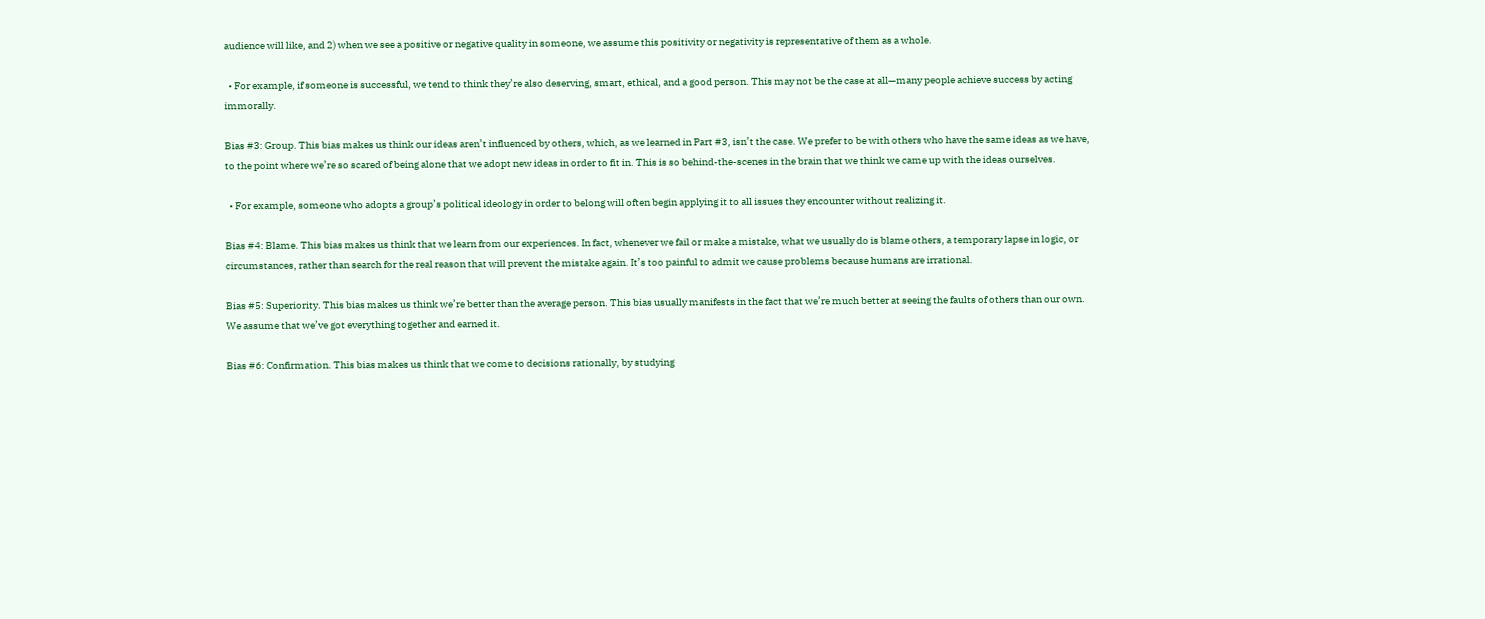audience will like, and 2) when we see a positive or negative quality in someone, we assume this positivity or negativity is representative of them as a whole.

  • For example, if someone is successful, we tend to think they’re also deserving, smart, ethical, and a good person. This may not be the case at all—many people achieve success by acting immorally.

Bias #3: Group. This bias makes us think our ideas aren’t influenced by others, which, as we learned in Part #3, isn’t the case. We prefer to be with others who have the same ideas as we have, to the point where we’re so scared of being alone that we adopt new ideas in order to fit in. This is so behind-the-scenes in the brain that we think we came up with the ideas ourselves.

  • For example, someone who adopts a group’s political ideology in order to belong will often begin applying it to all issues they encounter without realizing it.

Bias #4: Blame. This bias makes us think that we learn from our experiences. In fact, whenever we fail or make a mistake, what we usually do is blame others, a temporary lapse in logic, or circumstances, rather than search for the real reason that will prevent the mistake again. It’s too painful to admit we cause problems because humans are irrational.

Bias #5: Superiority. This bias makes us think we’re better than the average person. This bias usually manifests in the fact that we’re much better at seeing the faults of others than our own. We assume that we’ve got everything together and earned it.

Bias #6: Confirmation. This bias makes us think that we come to decisions rationally, by studying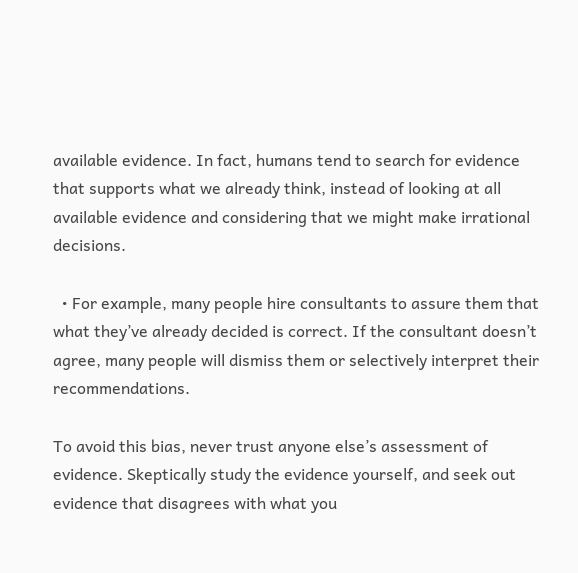available evidence. In fact, humans tend to search for evidence that supports what we already think, instead of looking at all available evidence and considering that we might make irrational decisions.

  • For example, many people hire consultants to assure them that what they’ve already decided is correct. If the consultant doesn’t agree, many people will dismiss them or selectively interpret their recommendations.

To avoid this bias, never trust anyone else’s assessment of evidence. Skeptically study the evidence yourself, and seek out evidence that disagrees with what you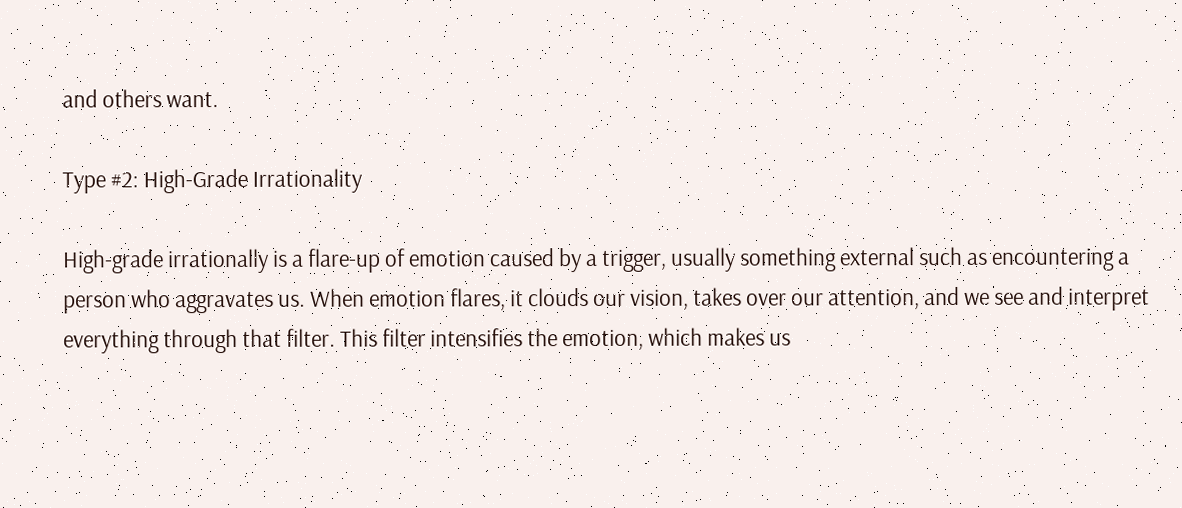and others want.

Type #2: High-Grade Irrationality

High-grade irrationally is a flare-up of emotion caused by a trigger, usually something external such as encountering a person who aggravates us. When emotion flares, it clouds our vision, takes over our attention, and we see and interpret everything through that filter. This filter intensifies the emotion, which makes us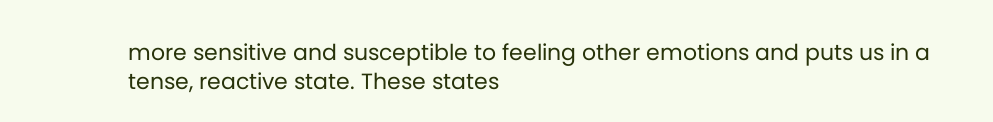more sensitive and susceptible to feeling other emotions and puts us in a tense, reactive state. These states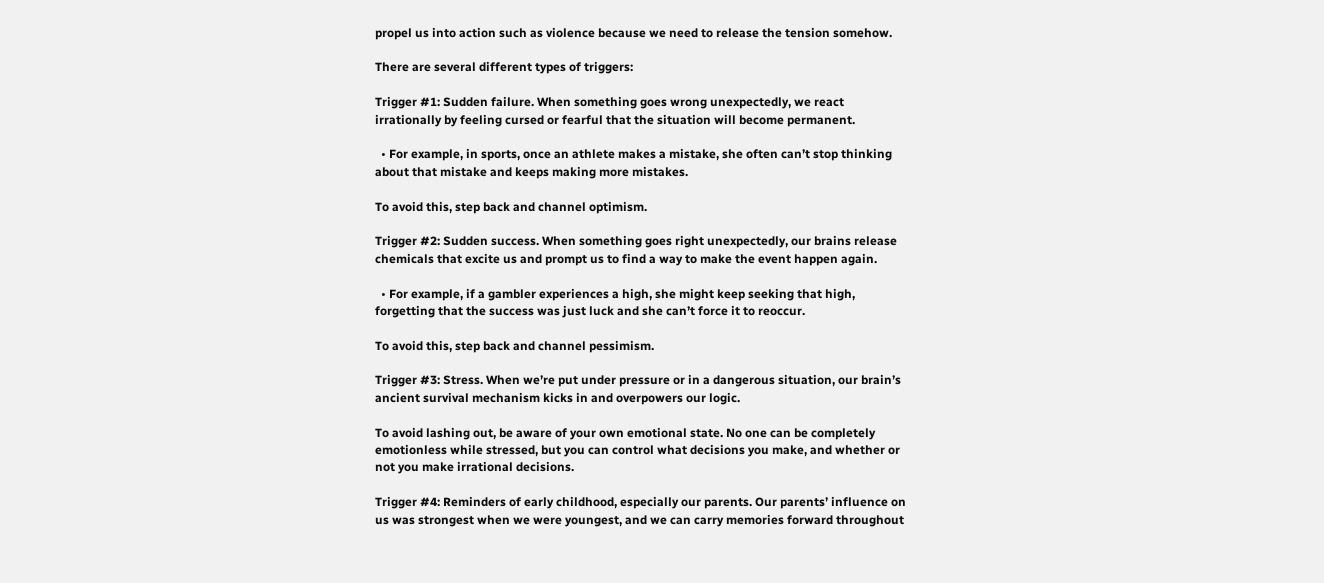propel us into action such as violence because we need to release the tension somehow.

There are several different types of triggers:

Trigger #1: Sudden failure. When something goes wrong unexpectedly, we react irrationally by feeling cursed or fearful that the situation will become permanent.

  • For example, in sports, once an athlete makes a mistake, she often can’t stop thinking about that mistake and keeps making more mistakes.

To avoid this, step back and channel optimism.

Trigger #2: Sudden success. When something goes right unexpectedly, our brains release chemicals that excite us and prompt us to find a way to make the event happen again.

  • For example, if a gambler experiences a high, she might keep seeking that high, forgetting that the success was just luck and she can’t force it to reoccur.

To avoid this, step back and channel pessimism.

Trigger #3: Stress. When we’re put under pressure or in a dangerous situation, our brain’s ancient survival mechanism kicks in and overpowers our logic.

To avoid lashing out, be aware of your own emotional state. No one can be completely emotionless while stressed, but you can control what decisions you make, and whether or not you make irrational decisions.

Trigger #4: Reminders of early childhood, especially our parents. Our parents’ influence on us was strongest when we were youngest, and we can carry memories forward throughout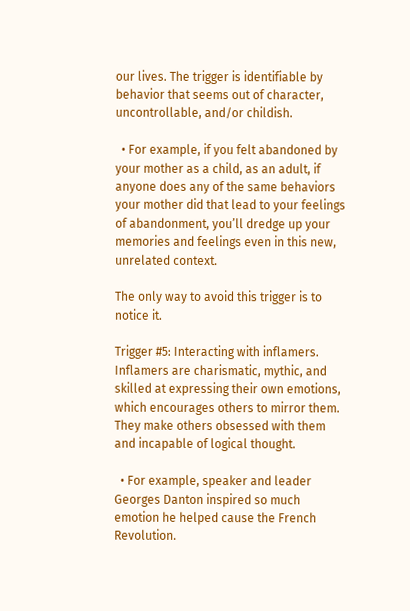our lives. The trigger is identifiable by behavior that seems out of character, uncontrollable, and/or childish.

  • For example, if you felt abandoned by your mother as a child, as an adult, if anyone does any of the same behaviors your mother did that lead to your feelings of abandonment, you’ll dredge up your memories and feelings even in this new, unrelated context.

The only way to avoid this trigger is to notice it.

Trigger #5: Interacting with inflamers. Inflamers are charismatic, mythic, and skilled at expressing their own emotions, which encourages others to mirror them. They make others obsessed with them and incapable of logical thought.

  • For example, speaker and leader Georges Danton inspired so much emotion he helped cause the French Revolution.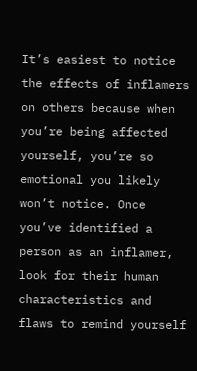It’s easiest to notice the effects of inflamers on others because when you’re being affected yourself, you’re so emotional you likely won’t notice. Once you’ve identified a person as an inflamer, look for their human characteristics and flaws to remind yourself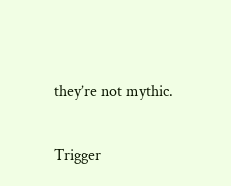they’re not mythic.

Trigger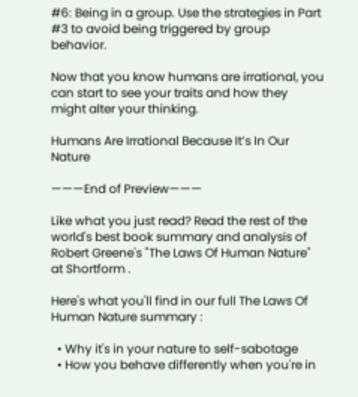#6: Being in a group. Use the strategies in Part #3 to avoid being triggered by group behavior.

Now that you know humans are irrational, you can start to see your traits and how they might alter your thinking.

Humans Are Irrational Because It’s In Our Nature

———End of Preview———

Like what you just read? Read the rest of the world's best book summary and analysis of Robert Greene's "The Laws Of Human Nature" at Shortform .

Here's what you'll find in our full The Laws Of Human Nature summary :

  • Why it's in your nature to self-sabotage
  • How you behave differently when you're in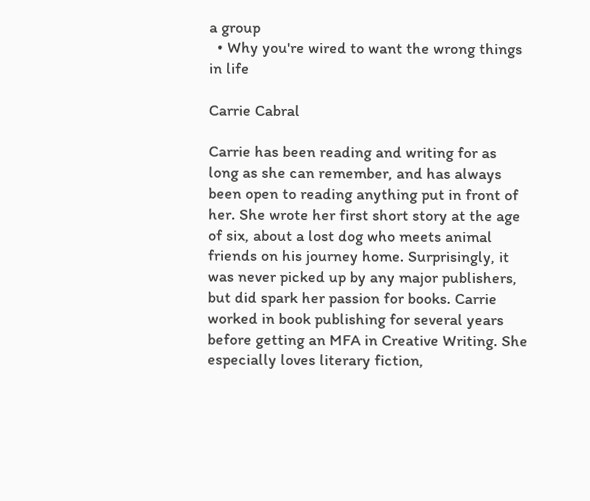a group
  • Why you're wired to want the wrong things in life

Carrie Cabral

Carrie has been reading and writing for as long as she can remember, and has always been open to reading anything put in front of her. She wrote her first short story at the age of six, about a lost dog who meets animal friends on his journey home. Surprisingly, it was never picked up by any major publishers, but did spark her passion for books. Carrie worked in book publishing for several years before getting an MFA in Creative Writing. She especially loves literary fiction,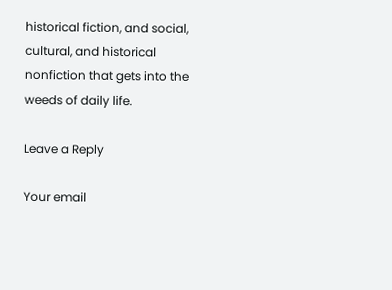historical fiction, and social, cultural, and historical nonfiction that gets into the weeds of daily life.

Leave a Reply

Your email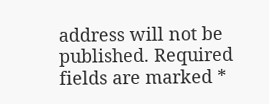address will not be published. Required fields are marked *